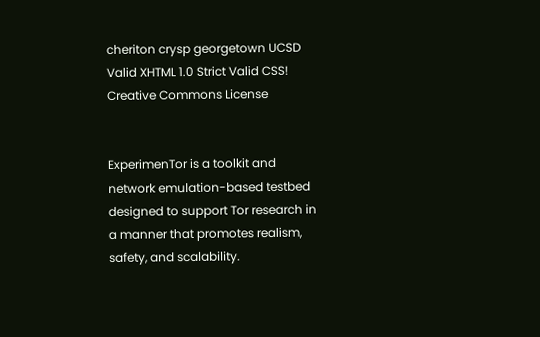cheriton crysp georgetown UCSD
Valid XHTML 1.0 Strict Valid CSS!
Creative Commons License


ExperimenTor is a toolkit and network emulation-based testbed designed to support Tor research in a manner that promotes realism, safety, and scalability.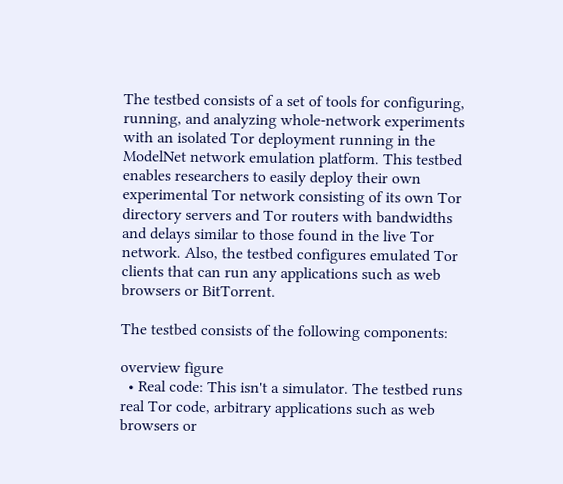The testbed consists of a set of tools for configuring, running, and analyzing whole-network experiments with an isolated Tor deployment running in the ModelNet network emulation platform. This testbed enables researchers to easily deploy their own experimental Tor network consisting of its own Tor directory servers and Tor routers with bandwidths and delays similar to those found in the live Tor network. Also, the testbed configures emulated Tor clients that can run any applications such as web browsers or BitTorrent.

The testbed consists of the following components:

overview figure
  • Real code: This isn't a simulator. The testbed runs real Tor code, arbitrary applications such as web browsers or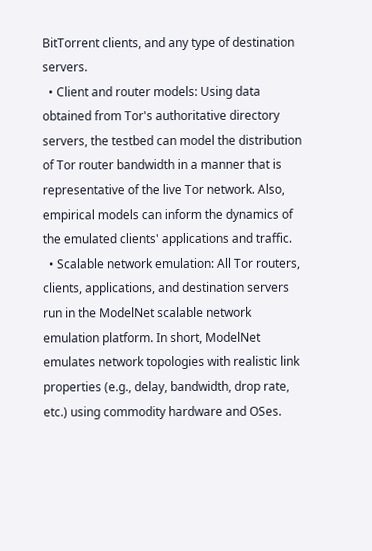BitTorrent clients, and any type of destination servers.
  • Client and router models: Using data obtained from Tor's authoritative directory servers, the testbed can model the distribution of Tor router bandwidth in a manner that is representative of the live Tor network. Also, empirical models can inform the dynamics of the emulated clients' applications and traffic.
  • Scalable network emulation: All Tor routers, clients, applications, and destination servers run in the ModelNet scalable network emulation platform. In short, ModelNet emulates network topologies with realistic link properties (e.g., delay, bandwidth, drop rate, etc.) using commodity hardware and OSes.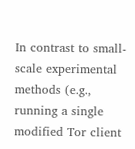In contrast to small-scale experimental methods (e.g., running a single modified Tor client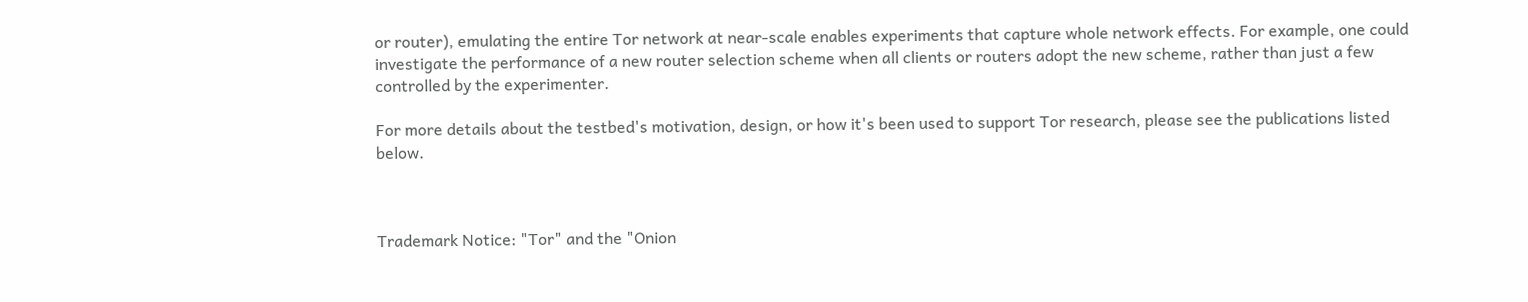or router), emulating the entire Tor network at near-scale enables experiments that capture whole network effects. For example, one could investigate the performance of a new router selection scheme when all clients or routers adopt the new scheme, rather than just a few controlled by the experimenter.

For more details about the testbed's motivation, design, or how it's been used to support Tor research, please see the publications listed below.



Trademark Notice: "Tor" and the "Onion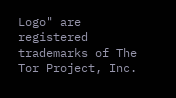Logo" are registered trademarks of The Tor Project, Inc.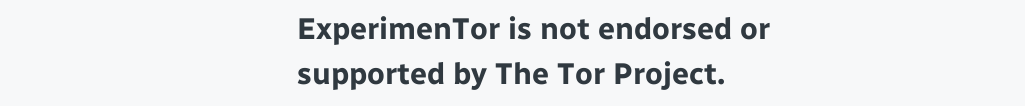ExperimenTor is not endorsed or supported by The Tor Project.